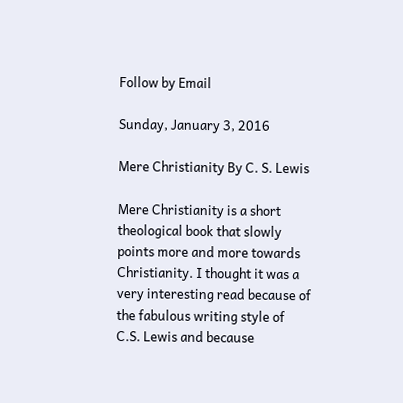Follow by Email

Sunday, January 3, 2016

Mere Christianity By C. S. Lewis

Mere Christianity is a short theological book that slowly points more and more towards Christianity. I thought it was a very interesting read because of the fabulous writing style of C.S. Lewis and because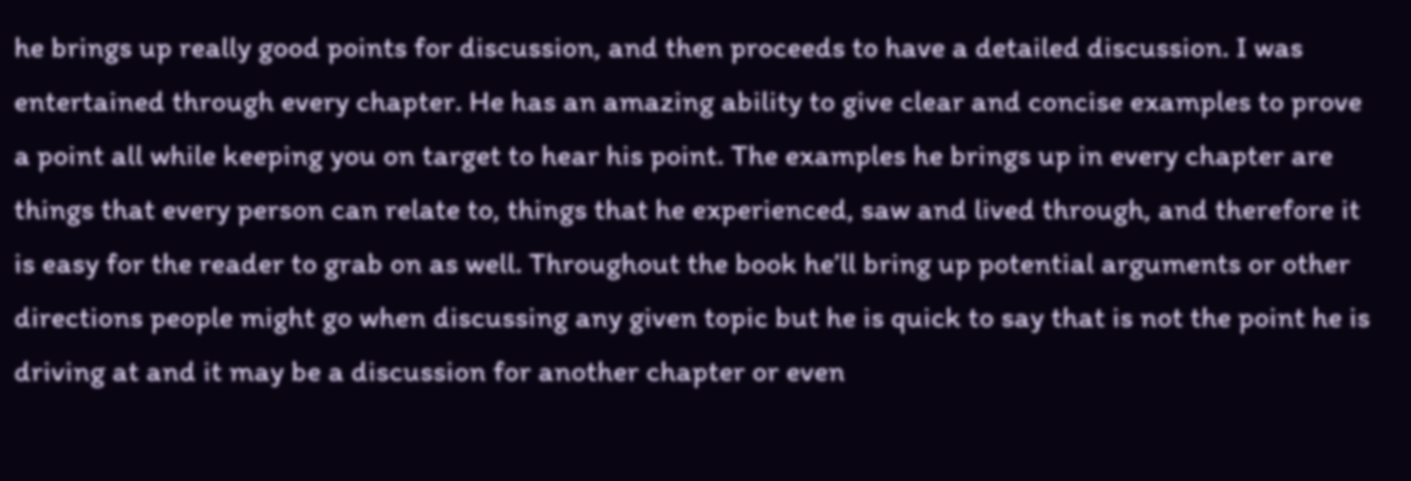he brings up really good points for discussion, and then proceeds to have a detailed discussion. I was entertained through every chapter. He has an amazing ability to give clear and concise examples to prove a point all while keeping you on target to hear his point. The examples he brings up in every chapter are things that every person can relate to, things that he experienced, saw and lived through, and therefore it is easy for the reader to grab on as well. Throughout the book he’ll bring up potential arguments or other directions people might go when discussing any given topic but he is quick to say that is not the point he is driving at and it may be a discussion for another chapter or even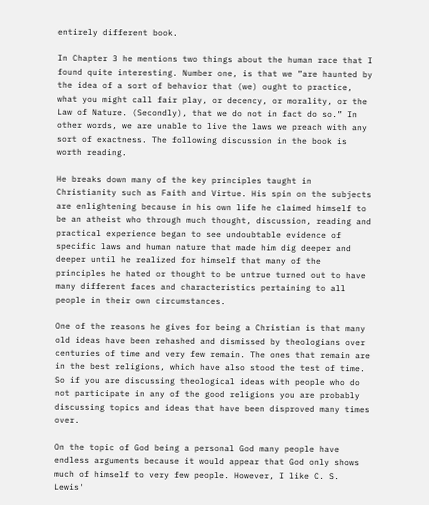entirely different book.

In Chapter 3 he mentions two things about the human race that I found quite interesting. Number one, is that we ”are haunted by the idea of a sort of behavior that (we) ought to practice, what you might call fair play, or decency, or morality, or the Law of Nature. (Secondly), that we do not in fact do so.” In other words, we are unable to live the laws we preach with any sort of exactness. The following discussion in the book is worth reading.

He breaks down many of the key principles taught in Christianity such as Faith and Virtue. His spin on the subjects are enlightening because in his own life he claimed himself to be an atheist who through much thought, discussion, reading and practical experience began to see undoubtable evidence of specific laws and human nature that made him dig deeper and deeper until he realized for himself that many of the principles he hated or thought to be untrue turned out to have many different faces and characteristics pertaining to all people in their own circumstances.

One of the reasons he gives for being a Christian is that many old ideas have been rehashed and dismissed by theologians over centuries of time and very few remain. The ones that remain are in the best religions, which have also stood the test of time. So if you are discussing theological ideas with people who do not participate in any of the good religions you are probably discussing topics and ideas that have been disproved many times over.

On the topic of God being a personal God many people have endless arguments because it would appear that God only shows much of himself to very few people. However, I like C. S. Lewis'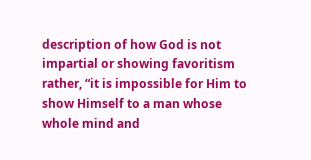description of how God is not impartial or showing favoritism rather, “it is impossible for Him to show Himself to a man whose whole mind and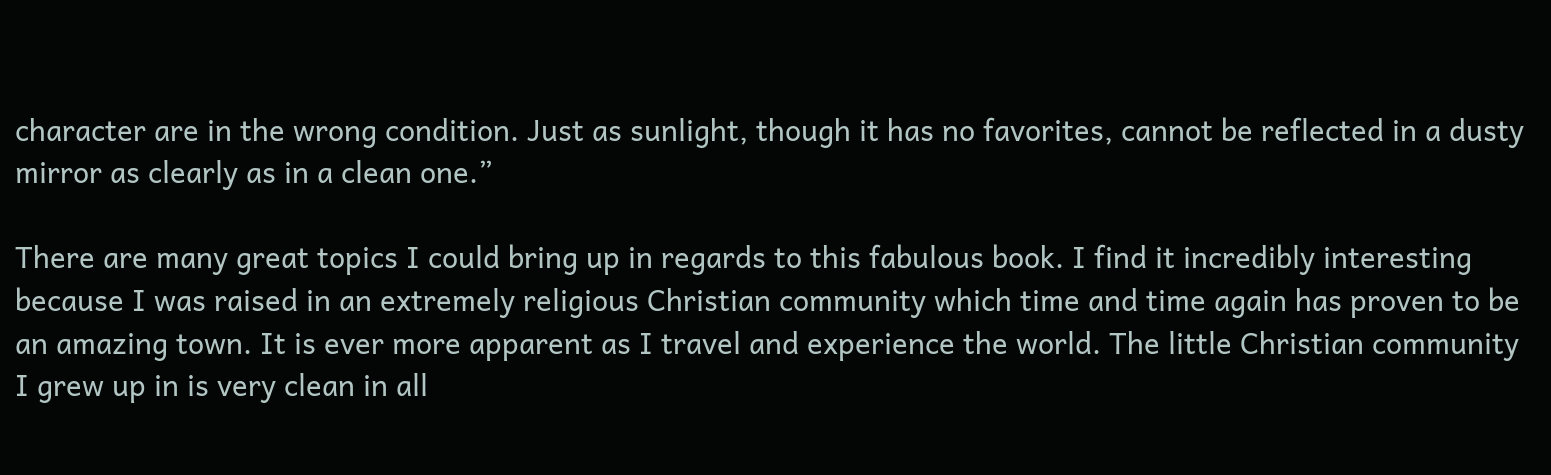character are in the wrong condition. Just as sunlight, though it has no favorites, cannot be reflected in a dusty mirror as clearly as in a clean one.”

There are many great topics I could bring up in regards to this fabulous book. I find it incredibly interesting because I was raised in an extremely religious Christian community which time and time again has proven to be an amazing town. It is ever more apparent as I travel and experience the world. The little Christian community I grew up in is very clean in all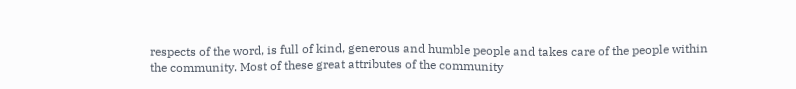respects of the word, is full of kind, generous and humble people and takes care of the people within the community. Most of these great attributes of the community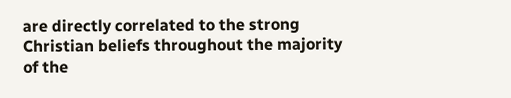are directly correlated to the strong Christian beliefs throughout the majority of the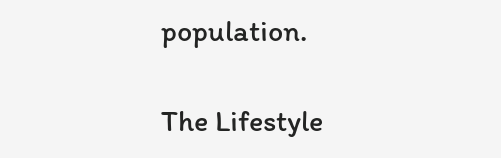population.

The Lifestyle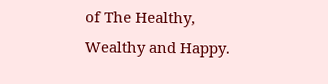of The Healthy, Wealthy and Happy.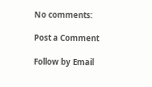No comments:

Post a Comment

Follow by Email